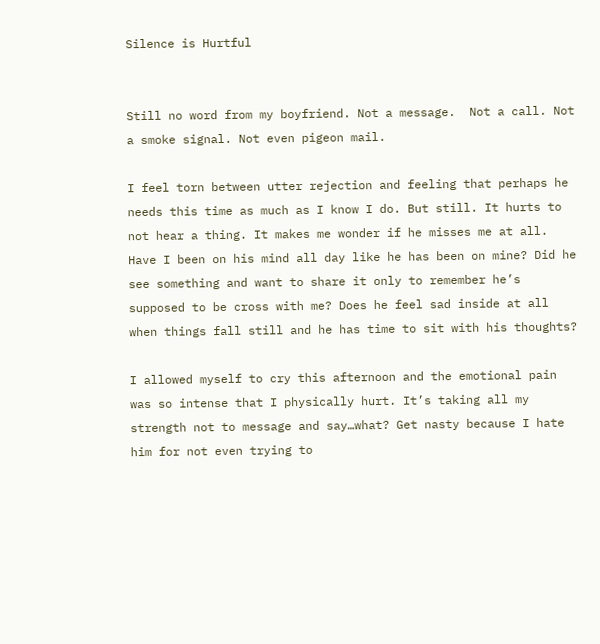Silence is Hurtful


Still no word from my boyfriend. Not a message.  Not a call. Not a smoke signal. Not even pigeon mail.

I feel torn between utter rejection and feeling that perhaps he needs this time as much as I know I do. But still. It hurts to not hear a thing. It makes me wonder if he misses me at all. Have I been on his mind all day like he has been on mine? Did he see something and want to share it only to remember he’s supposed to be cross with me? Does he feel sad inside at all when things fall still and he has time to sit with his thoughts?

I allowed myself to cry this afternoon and the emotional pain was so intense that I physically hurt. It’s taking all my strength not to message and say…what? Get nasty because I hate him for not even trying to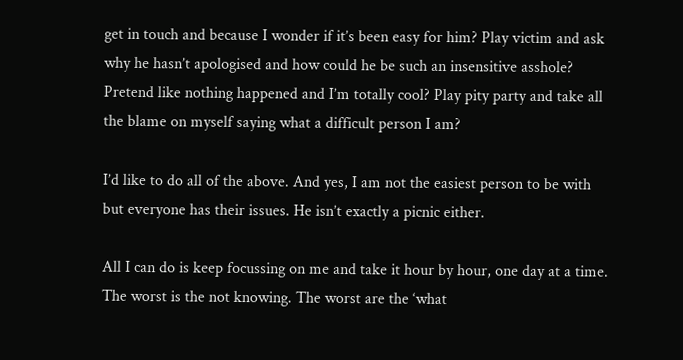get in touch and because I wonder if it’s been easy for him? Play victim and ask why he hasn’t apologised and how could he be such an insensitive asshole? Pretend like nothing happened and I’m totally cool? Play pity party and take all the blame on myself saying what a difficult person I am?

I’d like to do all of the above. And yes, I am not the easiest person to be with but everyone has their issues. He isn’t exactly a picnic either.

All I can do is keep focussing on me and take it hour by hour, one day at a time. The worst is the not knowing. The worst are the ‘what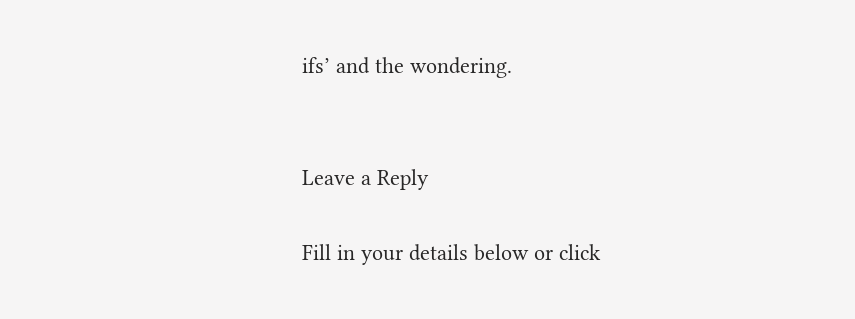ifs’ and the wondering.


Leave a Reply

Fill in your details below or click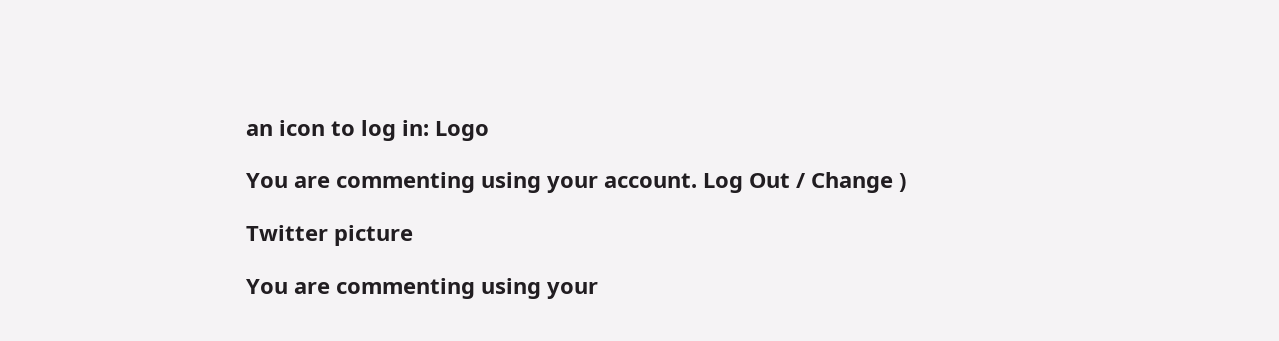an icon to log in: Logo

You are commenting using your account. Log Out / Change )

Twitter picture

You are commenting using your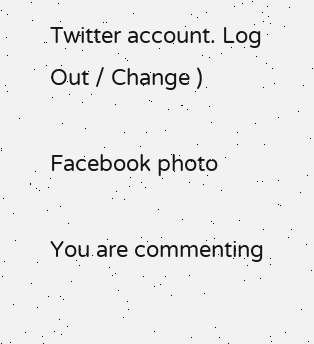Twitter account. Log Out / Change )

Facebook photo

You are commenting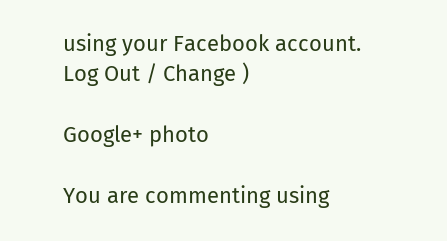using your Facebook account. Log Out / Change )

Google+ photo

You are commenting using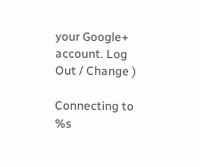your Google+ account. Log Out / Change )

Connecting to %s